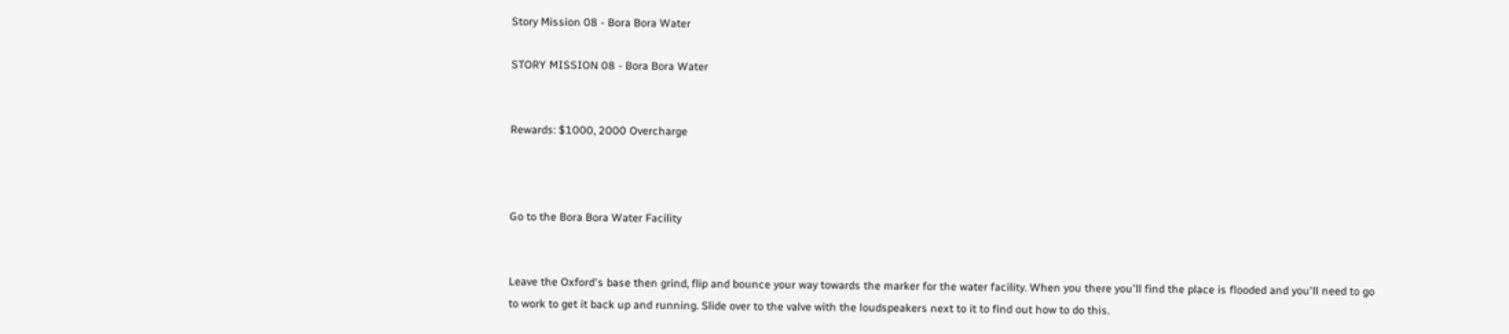Story Mission 08 - Bora Bora Water

STORY MISSION 08 - Bora Bora Water


Rewards: $1000, 2000 Overcharge



Go to the Bora Bora Water Facility


Leave the Oxford's base then grind, flip and bounce your way towards the marker for the water facility. When you there you'll find the place is flooded and you'll need to go to work to get it back up and running. Slide over to the valve with the loudspeakers next to it to find out how to do this.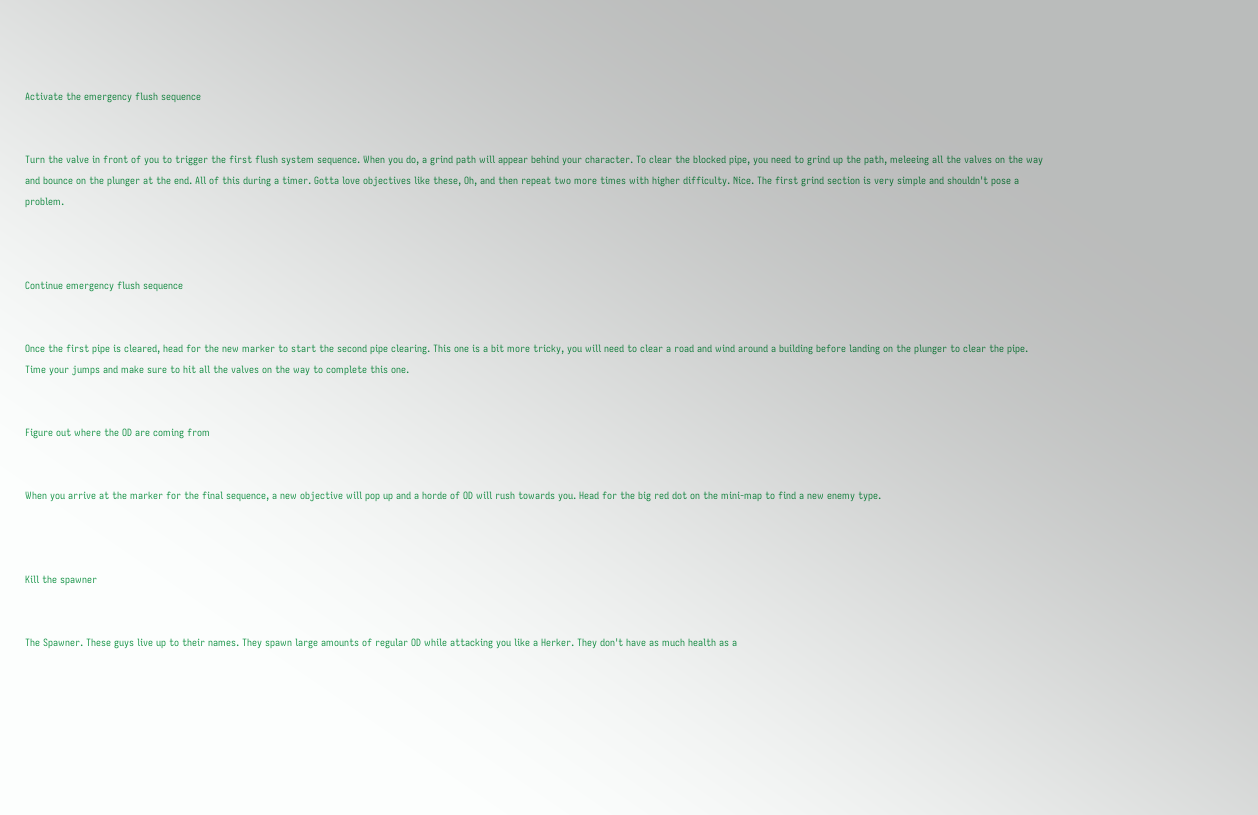Activate the emergency flush sequence


Turn the valve in front of you to trigger the first flush system sequence. When you do, a grind path will appear behind your character. To clear the blocked pipe, you need to grind up the path, meleeing all the valves on the way and bounce on the plunger at the end. All of this during a timer. Gotta love objectives like these, Oh, and then repeat two more times with higher difficulty. Nice. The first grind section is very simple and shouldn't pose a problem.



Continue emergency flush sequence


Once the first pipe is cleared, head for the new marker to start the second pipe clearing. This one is a bit more tricky, you will need to clear a road and wind around a building before landing on the plunger to clear the pipe. Time your jumps and make sure to hit all the valves on the way to complete this one.


Figure out where the OD are coming from


When you arrive at the marker for the final sequence, a new objective will pop up and a horde of OD will rush towards you. Head for the big red dot on the mini-map to find a new enemy type.



Kill the spawner


The Spawner. These guys live up to their names. They spawn large amounts of regular OD while attacking you like a Herker. They don't have as much health as a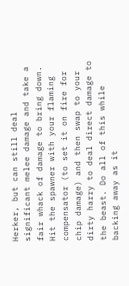Herker, but can still deal significant melee damage and take a fair whack of damage to bring down. Hit the spawner with your flaming compensator (to set it on fire for chip damage) and then swap to your dirty harry to deal direct damage to the beast. Do all of this while backing away as it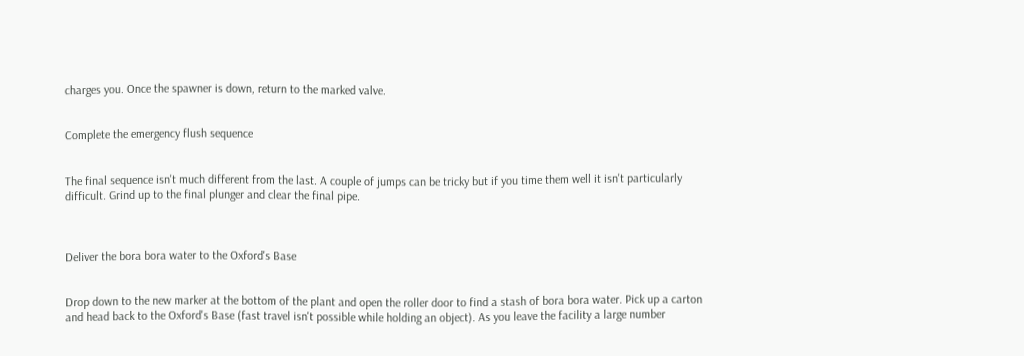charges you. Once the spawner is down, return to the marked valve.


Complete the emergency flush sequence


The final sequence isn't much different from the last. A couple of jumps can be tricky but if you time them well it isn't particularly difficult. Grind up to the final plunger and clear the final pipe.



Deliver the bora bora water to the Oxford's Base


Drop down to the new marker at the bottom of the plant and open the roller door to find a stash of bora bora water. Pick up a carton and head back to the Oxford's Base (fast travel isn't possible while holding an object). As you leave the facility a large number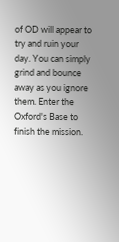of OD will appear to try and ruin your day. You can simply grind and bounce away as you ignore them. Enter the Oxford's Base to finish the mission.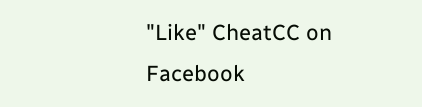"Like" CheatCC on Facebook